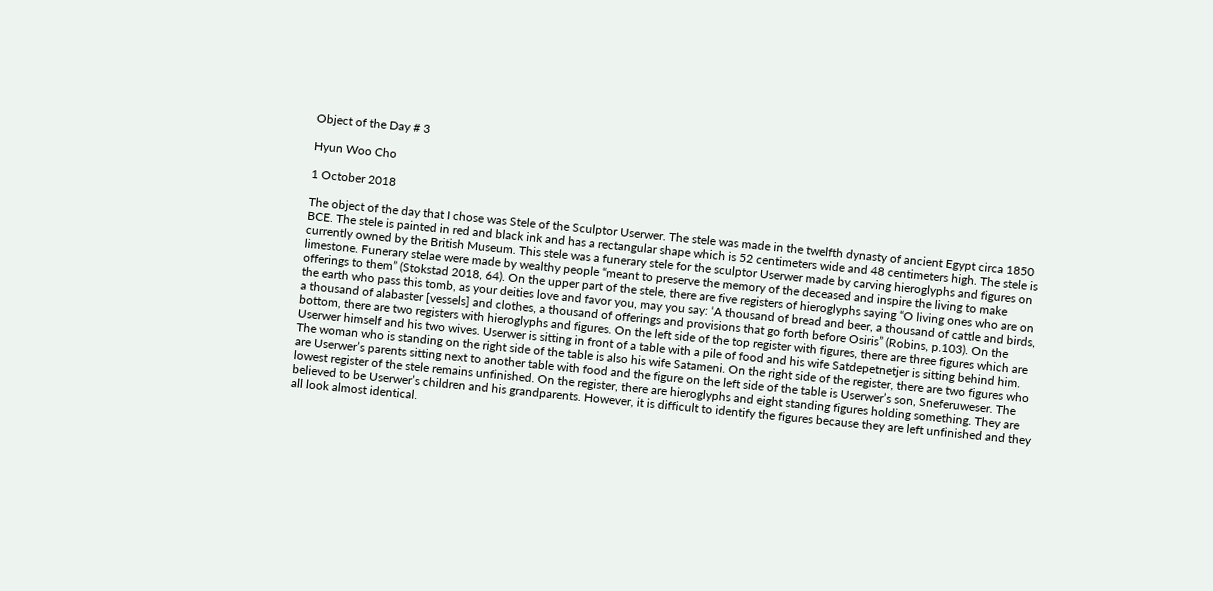Object of the Day # 3

Hyun Woo Cho

1 October 2018

The object of the day that I chose was Stele of the Sculptor Userwer. The stele was made in the twelfth dynasty of ancient Egypt circa 1850 BCE. The stele is painted in red and black ink and has a rectangular shape which is 52 centimeters wide and 48 centimeters high. The stele is currently owned by the British Museum. This stele was a funerary stele for the sculptor Userwer made by carving hieroglyphs and figures on limestone. Funerary stelae were made by wealthy people “meant to preserve the memory of the deceased and inspire the living to make offerings to them” (Stokstad 2018, 64). On the upper part of the stele, there are five registers of hieroglyphs saying “O living ones who are on the earth who pass this tomb, as your deities love and favor you, may you say: ‘A thousand of bread and beer, a thousand of cattle and birds, a thousand of alabaster [vessels] and clothes, a thousand of offerings and provisions that go forth before Osiris” (Robins, p.103). On the bottom, there are two registers with hieroglyphs and figures. On the left side of the top register with figures, there are three figures which are Userwer himself and his two wives. Userwer is sitting in front of a table with a pile of food and his wife Satdepetnetjer is sitting behind him. The woman who is standing on the right side of the table is also his wife Satameni. On the right side of the register, there are two figures who are Userwer’s parents sitting next to another table with food and the figure on the left side of the table is Userwer’s son, Sneferuweser. The lowest register of the stele remains unfinished. On the register, there are hieroglyphs and eight standing figures holding something. They are believed to be Userwer’s children and his grandparents. However, it is difficult to identify the figures because they are left unfinished and they all look almost identical.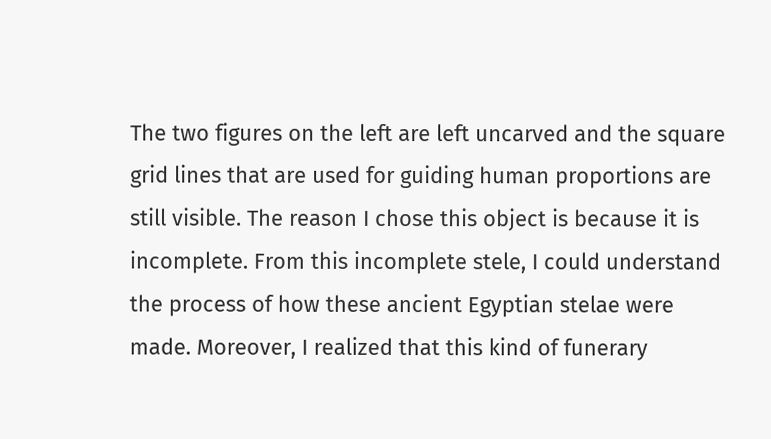The two figures on the left are left uncarved and the square grid lines that are used for guiding human proportions are still visible. The reason I chose this object is because it is incomplete. From this incomplete stele, I could understand the process of how these ancient Egyptian stelae were made. Moreover, I realized that this kind of funerary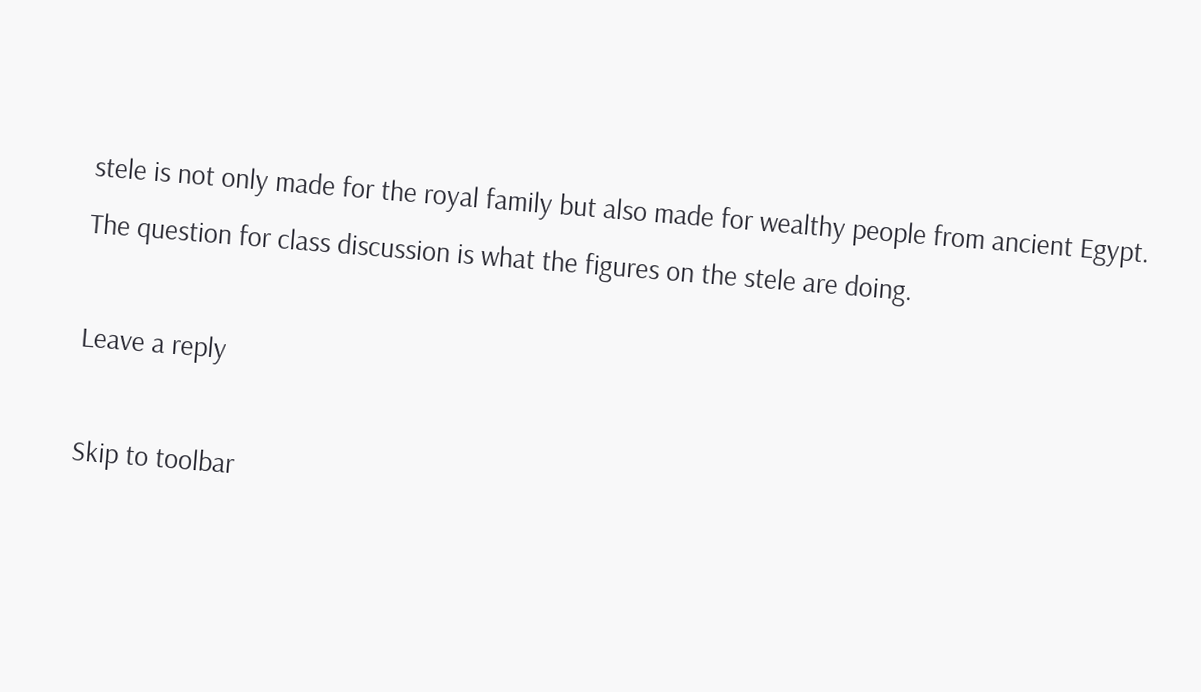stele is not only made for the royal family but also made for wealthy people from ancient Egypt. The question for class discussion is what the figures on the stele are doing.

Leave a reply

Skip to toolbar